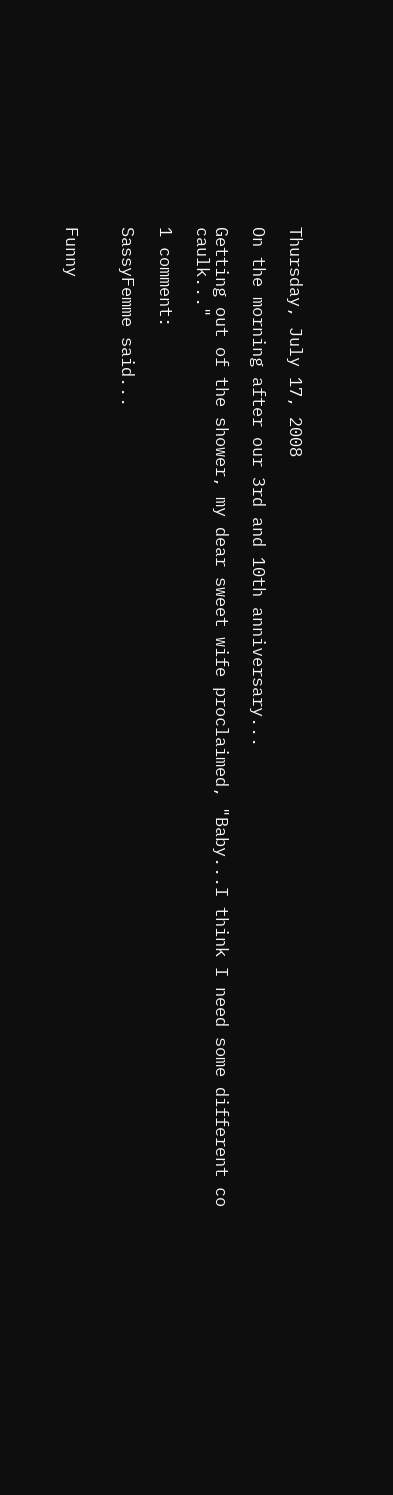Thursday, July 17, 2008

On the morning after our 3rd and 10th anniversary...

Getting out of the shower, my dear sweet wife proclaimed, "Baby...I think I need some different co caulk..."

1 comment:

SassyFemme said...


Funny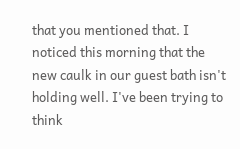that you mentioned that. I noticed this morning that the new caulk in our guest bath isn't holding well. I've been trying to think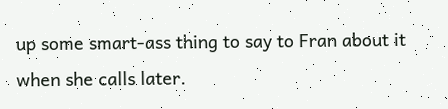up some smart-ass thing to say to Fran about it when she calls later.